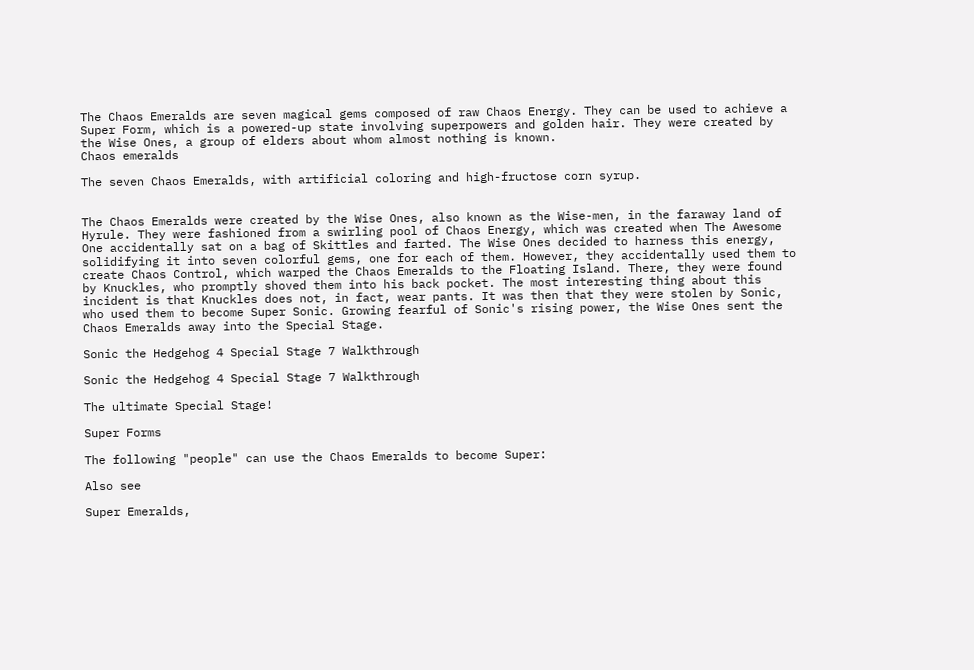The Chaos Emeralds are seven magical gems composed of raw Chaos Energy. They can be used to achieve a Super Form, which is a powered-up state involving superpowers and golden hair. They were created by the Wise Ones, a group of elders about whom almost nothing is known.
Chaos emeralds

The seven Chaos Emeralds, with artificial coloring and high-fructose corn syrup.


The Chaos Emeralds were created by the Wise Ones, also known as the Wise-men, in the faraway land of Hyrule. They were fashioned from a swirling pool of Chaos Energy, which was created when The Awesome One accidentally sat on a bag of Skittles and farted. The Wise Ones decided to harness this energy, solidifying it into seven colorful gems, one for each of them. However, they accidentally used them to create Chaos Control, which warped the Chaos Emeralds to the Floating Island. There, they were found by Knuckles, who promptly shoved them into his back pocket. The most interesting thing about this incident is that Knuckles does not, in fact, wear pants. It was then that they were stolen by Sonic, who used them to become Super Sonic. Growing fearful of Sonic's rising power, the Wise Ones sent the Chaos Emeralds away into the Special Stage.

Sonic the Hedgehog 4 Special Stage 7 Walkthrough

Sonic the Hedgehog 4 Special Stage 7 Walkthrough

The ultimate Special Stage!

Super Forms

The following "people" can use the Chaos Emeralds to become Super:

Also see

Super Emeralds,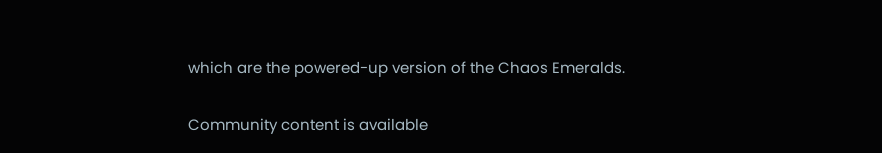which are the powered-up version of the Chaos Emeralds.

Community content is available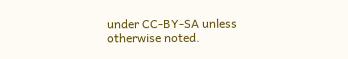under CC-BY-SA unless otherwise noted.